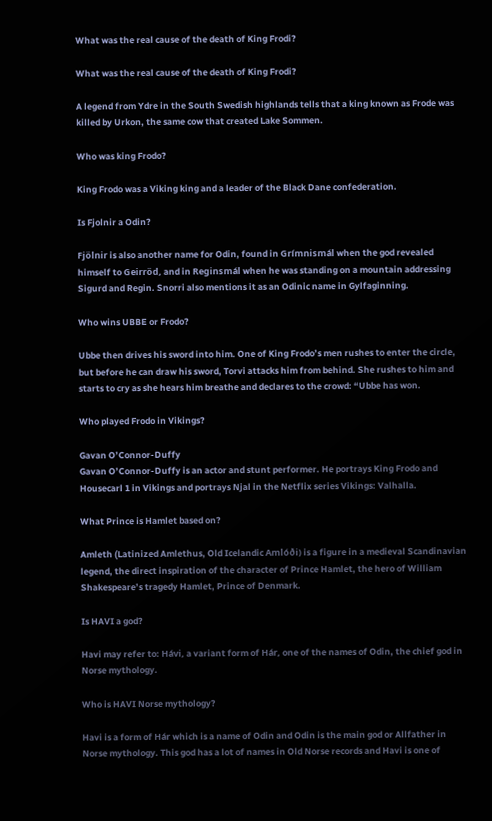What was the real cause of the death of King Frodi?

What was the real cause of the death of King Frodi?

A legend from Ydre in the South Swedish highlands tells that a king known as Frode was killed by Urkon, the same cow that created Lake Sommen.

Who was king Frodo?

King Frodo was a Viking king and a leader of the Black Dane confederation.

Is Fjolnir a Odin?

Fjölnir is also another name for Odin, found in Grímnismál when the god revealed himself to Geirröd, and in Reginsmál when he was standing on a mountain addressing Sigurd and Regin. Snorri also mentions it as an Odinic name in Gylfaginning.

Who wins UBBE or Frodo?

Ubbe then drives his sword into him. One of King Frodo’s men rushes to enter the circle, but before he can draw his sword, Torvi attacks him from behind. She rushes to him and starts to cry as she hears him breathe and declares to the crowd: “Ubbe has won.

Who played Frodo in Vikings?

Gavan O’Connor-Duffy
Gavan O’Connor-Duffy is an actor and stunt performer. He portrays King Frodo and Housecarl 1 in Vikings and portrays Njal in the Netflix series Vikings: Valhalla.

What Prince is Hamlet based on?

Amleth (Latinized Amlethus, Old Icelandic Amlóði) is a figure in a medieval Scandinavian legend, the direct inspiration of the character of Prince Hamlet, the hero of William Shakespeare’s tragedy Hamlet, Prince of Denmark.

Is HAVI a god?

Havi may refer to: Hávi, a variant form of Hár, one of the names of Odin, the chief god in Norse mythology.

Who is HAVI Norse mythology?

Havi is a form of Hár which is a name of Odin and Odin is the main god or Allfather in Norse mythology. This god has a lot of names in Old Norse records and Havi is one of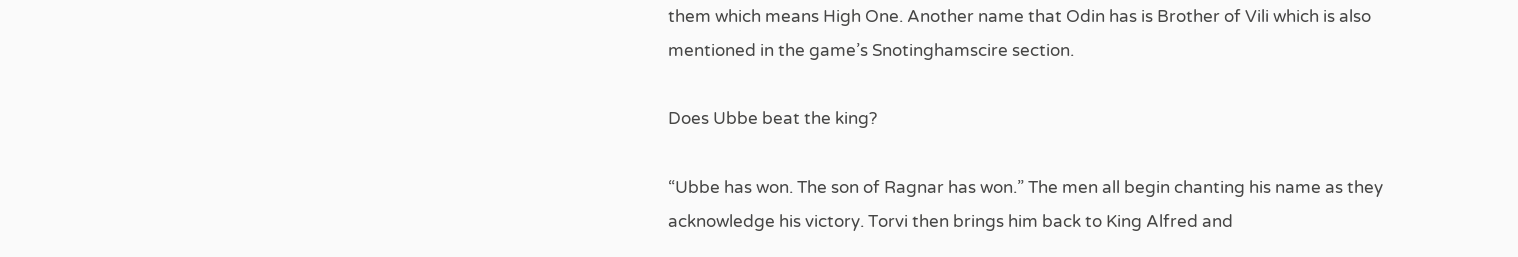them which means High One. Another name that Odin has is Brother of Vili which is also mentioned in the game’s Snotinghamscire section.

Does Ubbe beat the king?

“Ubbe has won. The son of Ragnar has won.” The men all begin chanting his name as they acknowledge his victory. Torvi then brings him back to King Alfred and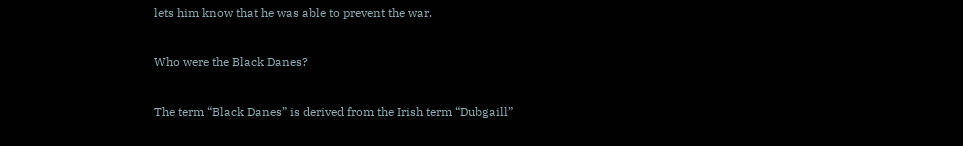lets him know that he was able to prevent the war.

Who were the Black Danes?

The term “Black Danes” is derived from the Irish term “Dubgaill”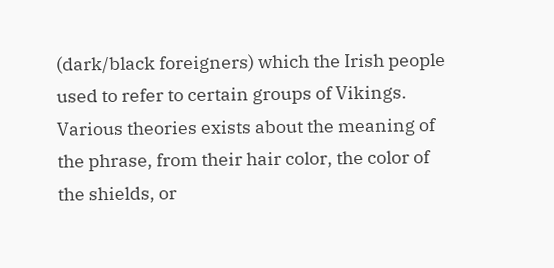(dark/black foreigners) which the Irish people used to refer to certain groups of Vikings. Various theories exists about the meaning of the phrase, from their hair color, the color of the shields, or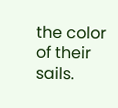the color of their sails.